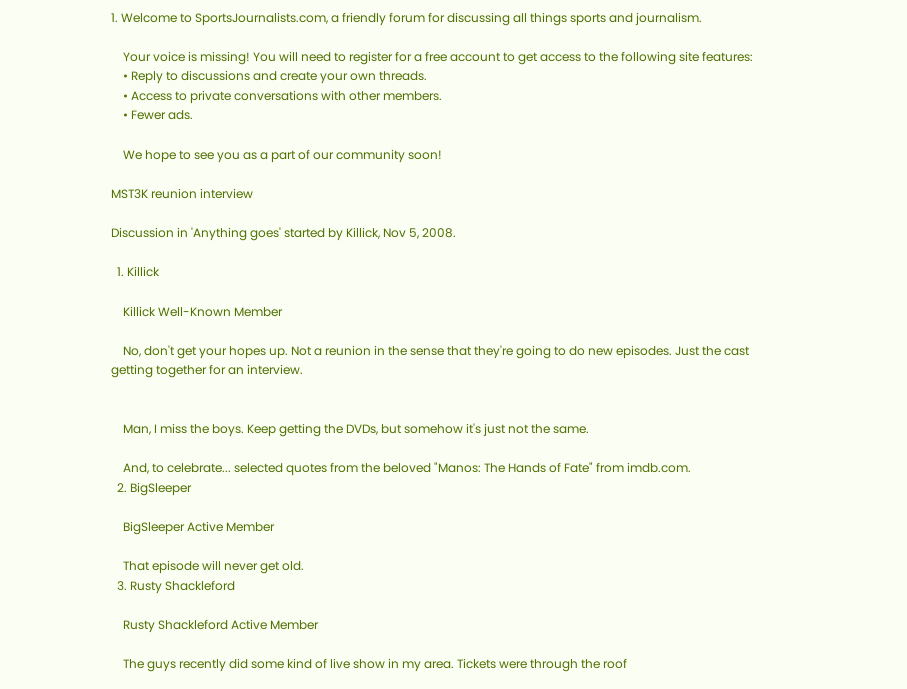1. Welcome to SportsJournalists.com, a friendly forum for discussing all things sports and journalism.

    Your voice is missing! You will need to register for a free account to get access to the following site features:
    • Reply to discussions and create your own threads.
    • Access to private conversations with other members.
    • Fewer ads.

    We hope to see you as a part of our community soon!

MST3K reunion interview

Discussion in 'Anything goes' started by Killick, Nov 5, 2008.

  1. Killick

    Killick Well-Known Member

    No, don't get your hopes up. Not a reunion in the sense that they're going to do new episodes. Just the cast getting together for an interview.


    Man, I miss the boys. Keep getting the DVDs, but somehow it's just not the same.

    And, to celebrate... selected quotes from the beloved "Manos: The Hands of Fate" from imdb.com.
  2. BigSleeper

    BigSleeper Active Member

    That episode will never get old.
  3. Rusty Shackleford

    Rusty Shackleford Active Member

    The guys recently did some kind of live show in my area. Tickets were through the roof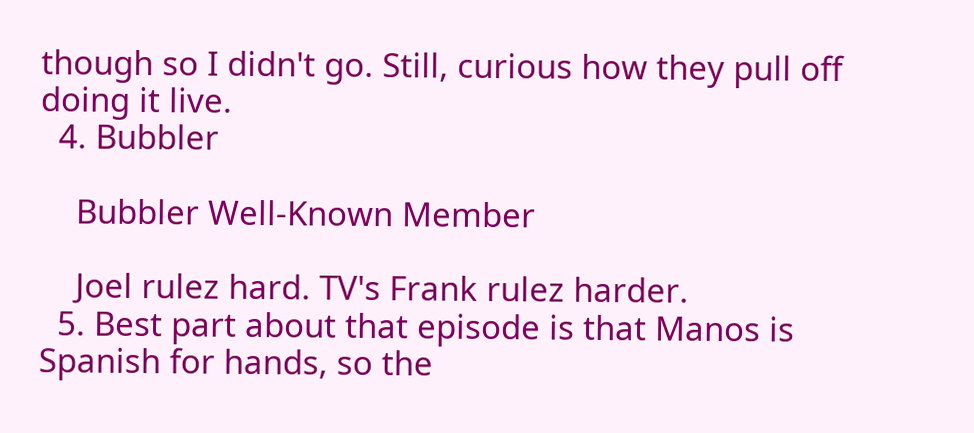though so I didn't go. Still, curious how they pull off doing it live.
  4. Bubbler

    Bubbler Well-Known Member

    Joel rulez hard. TV's Frank rulez harder.
  5. Best part about that episode is that Manos is Spanish for hands, so the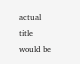actual title would be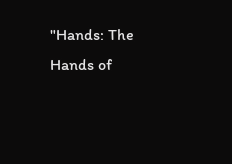"Hands: The Hands of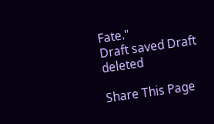Fate."
Draft saved Draft deleted

Share This Page